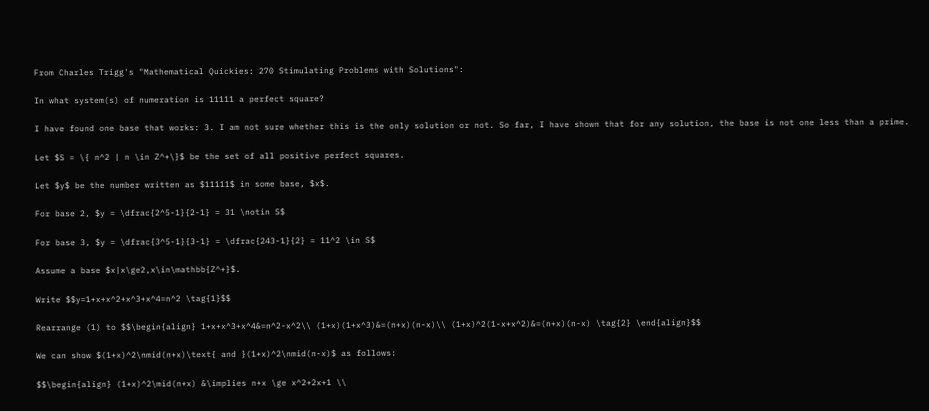From Charles Trigg's "Mathematical Quickies: 270 Stimulating Problems with Solutions":

In what system(s) of numeration is 11111 a perfect square?

I have found one base that works: 3. I am not sure whether this is the only solution or not. So far, I have shown that for any solution, the base is not one less than a prime.

Let $S = \{ n^2 | n \in Z^+\}$ be the set of all positive perfect squares.

Let $y$ be the number written as $11111$ in some base, $x$.

For base 2, $y = \dfrac{2^5-1}{2-1} = 31 \notin S$

For base 3, $y = \dfrac{3^5-1}{3-1} = \dfrac{243-1}{2} = 11^2 \in S$

Assume a base $x|x\ge2,x\in\mathbb{Z^+}$.

Write $$y=1+x+x^2+x^3+x^4=n^2 \tag{1}$$

Rearrange (1) to $$\begin{align} 1+x+x^3+x^4&=n^2-x^2\\ (1+x)(1+x^3)&=(n+x)(n-x)\\ (1+x)^2(1-x+x^2)&=(n+x)(n-x) \tag{2} \end{align}$$

We can show $(1+x)^2\nmid(n+x)\text{ and }(1+x)^2\nmid(n-x)$ as follows:

$$\begin{align} (1+x)^2\mid(n+x) &\implies n+x \ge x^2+2x+1 \\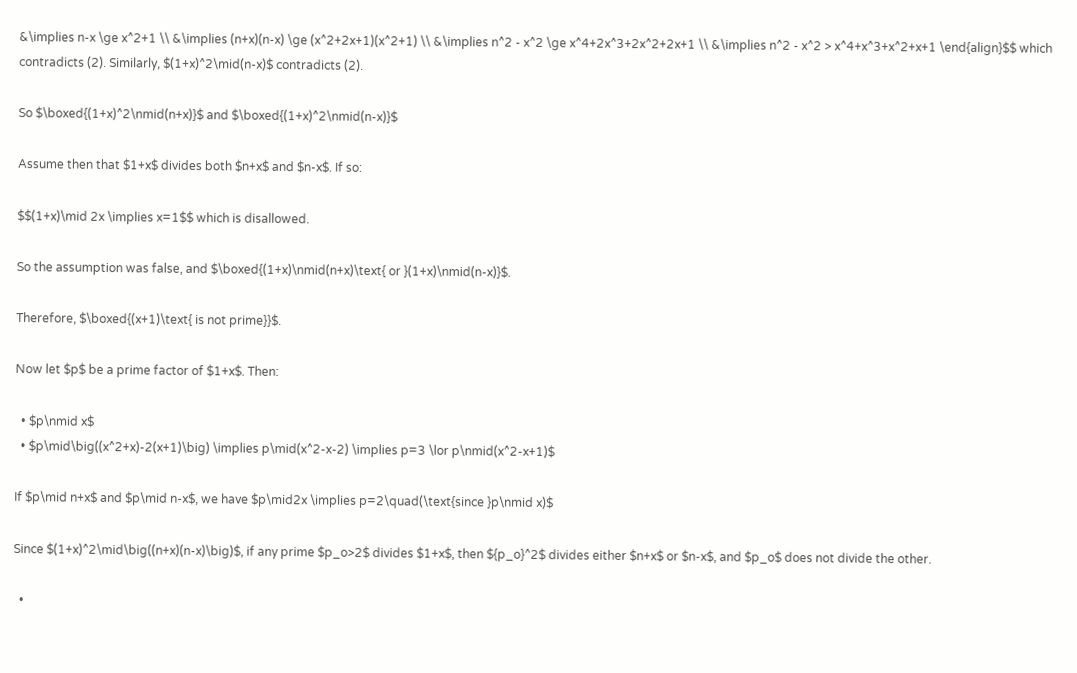&\implies n-x \ge x^2+1 \\ &\implies (n+x)(n-x) \ge (x^2+2x+1)(x^2+1) \\ &\implies n^2 - x^2 \ge x^4+2x^3+2x^2+2x+1 \\ &\implies n^2 - x^2 > x^4+x^3+x^2+x+1 \end{align}$$ which contradicts (2). Similarly, $(1+x)^2\mid(n-x)$ contradicts (2).

So $\boxed{(1+x)^2\nmid(n+x)}$ and $\boxed{(1+x)^2\nmid(n-x)}$

Assume then that $1+x$ divides both $n+x$ and $n-x$. If so:

$$(1+x)\mid 2x \implies x=1$$ which is disallowed.

So the assumption was false, and $\boxed{(1+x)\nmid(n+x)\text{ or }(1+x)\nmid(n-x)}$.

Therefore, $\boxed{(x+1)\text{ is not prime}}$.

Now let $p$ be a prime factor of $1+x$. Then:

  • $p\nmid x$
  • $p\mid\big((x^2+x)-2(x+1)\big) \implies p\mid(x^2-x-2) \implies p=3 \lor p\nmid(x^2-x+1)$

If $p\mid n+x$ and $p\mid n-x$, we have $p\mid2x \implies p=2\quad(\text{since }p\nmid x)$

Since $(1+x)^2\mid\big((n+x)(n-x)\big)$, if any prime $p_o>2$ divides $1+x$, then ${p_o}^2$ divides either $n+x$ or $n-x$, and $p_o$ does not divide the other.

  •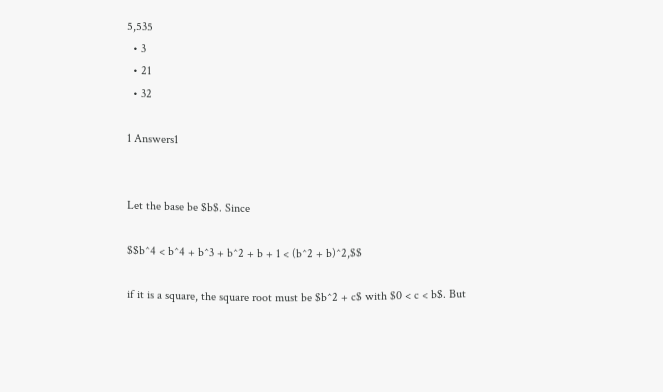5,535
  • 3
  • 21
  • 32

1 Answers1


Let the base be $b$. Since

$$b^4 < b^4 + b^3 + b^2 + b + 1 < (b^2 + b)^2,$$

if it is a square, the square root must be $b^2 + c$ with $0 < c < b$. But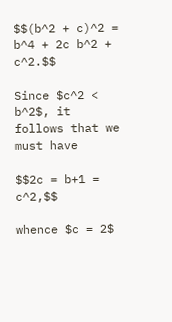$$(b^2 + c)^2 = b^4 + 2c b^2 + c^2.$$

Since $c^2 < b^2$, it follows that we must have

$$2c = b+1 = c^2,$$

whence $c = 2$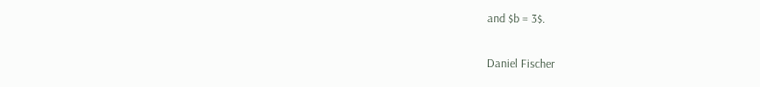and $b = 3$.

Daniel Fischer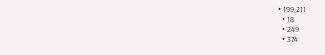• 199,211
  • 18
  • 249
  • 374